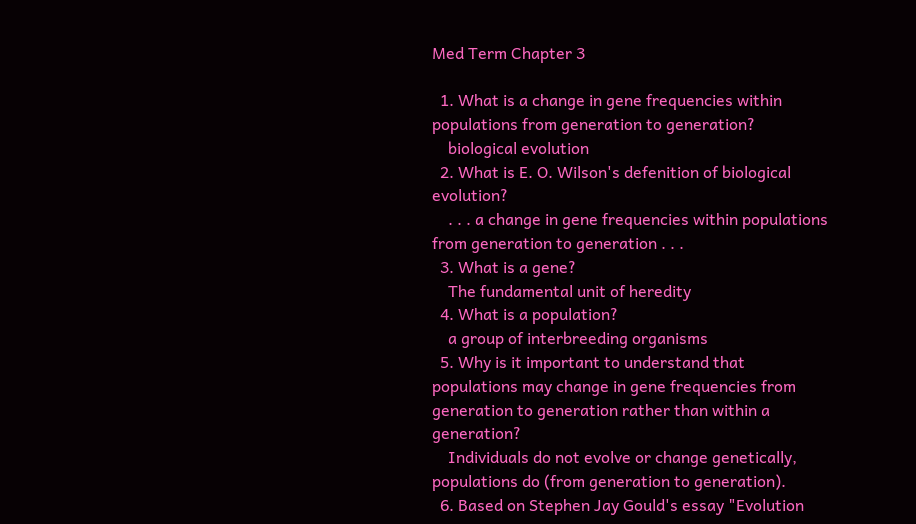Med Term Chapter 3

  1. What is a change in gene frequencies within populations from generation to generation?
    biological evolution
  2. What is E. O. Wilson's defenition of biological evolution?
    . . . a change in gene frequencies within populations from generation to generation . . .
  3. What is a gene?
    The fundamental unit of heredity
  4. What is a population?
    a group of interbreeding organisms
  5. Why is it important to understand that populations may change in gene frequencies from generation to generation rather than within a generation?
    Individuals do not evolve or change genetically, populations do (from generation to generation).
  6. Based on Stephen Jay Gould's essay "Evolution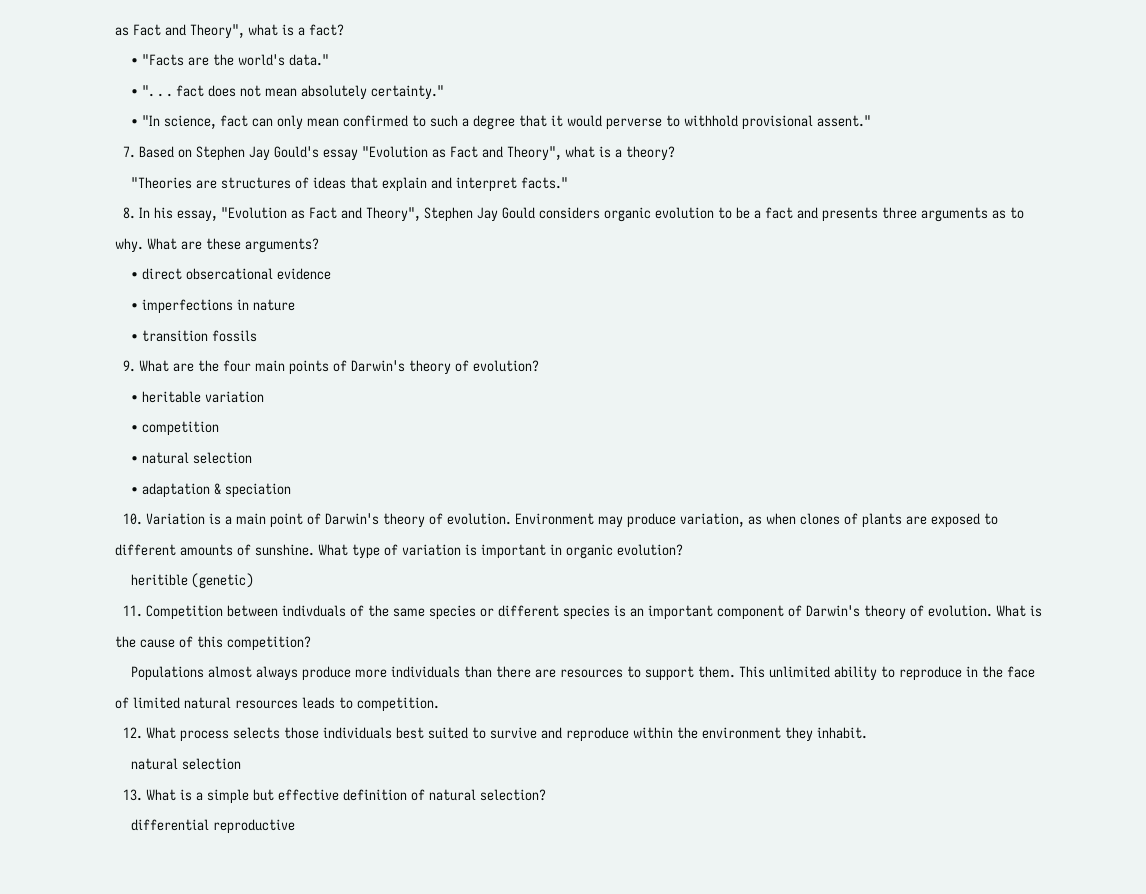as Fact and Theory", what is a fact?
    • "Facts are the world's data."
    • ". . . fact does not mean absolutely certainty."
    • "In science, fact can only mean confirmed to such a degree that it would perverse to withhold provisional assent."
  7. Based on Stephen Jay Gould's essay "Evolution as Fact and Theory", what is a theory?
    "Theories are structures of ideas that explain and interpret facts."
  8. In his essay, "Evolution as Fact and Theory", Stephen Jay Gould considers organic evolution to be a fact and presents three arguments as to why. What are these arguments?
    • direct obsercational evidence
    • imperfections in nature
    • transition fossils
  9. What are the four main points of Darwin's theory of evolution?
    • heritable variation
    • competition
    • natural selection
    • adaptation & speciation
  10. Variation is a main point of Darwin's theory of evolution. Environment may produce variation, as when clones of plants are exposed to different amounts of sunshine. What type of variation is important in organic evolution?
    heritible (genetic)
  11. Competition between indivduals of the same species or different species is an important component of Darwin's theory of evolution. What is the cause of this competition?
    Populations almost always produce more individuals than there are resources to support them. This unlimited ability to reproduce in the face of limited natural resources leads to competition.
  12. What process selects those individuals best suited to survive and reproduce within the environment they inhabit.
    natural selection
  13. What is a simple but effective definition of natural selection?
    differential reproductive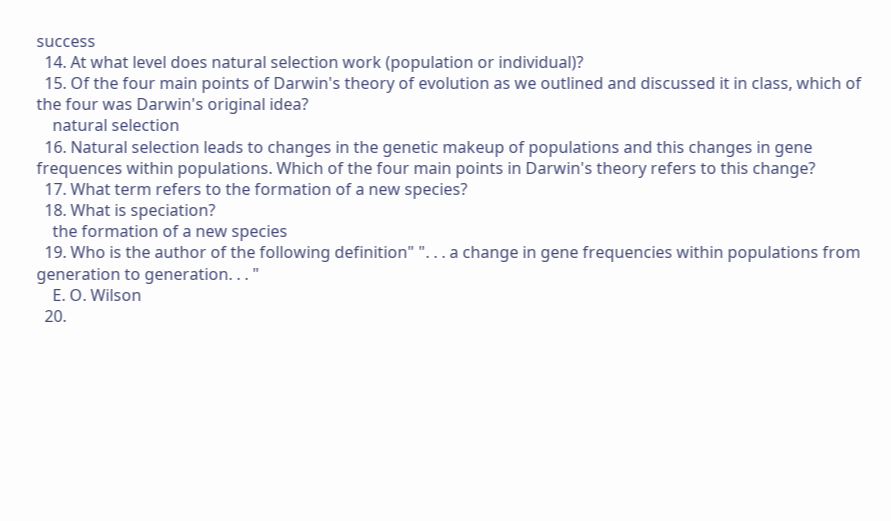success
  14. At what level does natural selection work (population or individual)?
  15. Of the four main points of Darwin's theory of evolution as we outlined and discussed it in class, which of the four was Darwin's original idea?
    natural selection
  16. Natural selection leads to changes in the genetic makeup of populations and this changes in gene frequences within populations. Which of the four main points in Darwin's theory refers to this change?
  17. What term refers to the formation of a new species?
  18. What is speciation?
    the formation of a new species
  19. Who is the author of the following definition" ". . . a change in gene frequencies within populations from generation to generation. . . "
    E. O. Wilson
  20.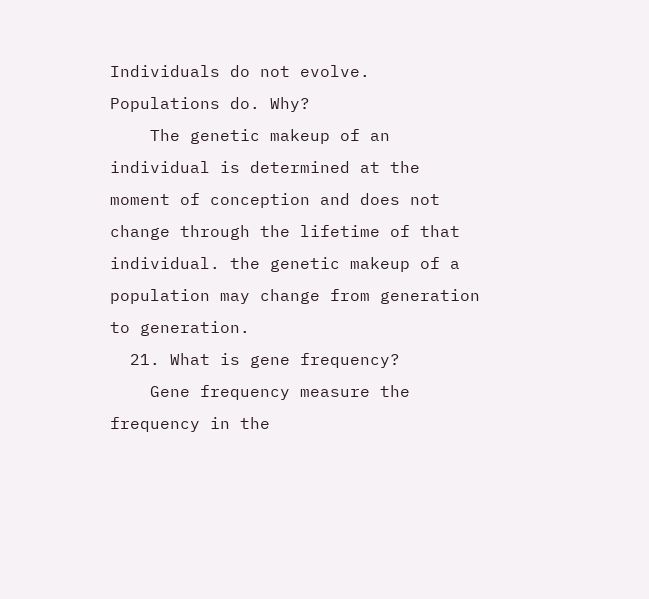Individuals do not evolve. Populations do. Why?
    The genetic makeup of an individual is determined at the moment of conception and does not change through the lifetime of that individual. the genetic makeup of a population may change from generation to generation.
  21. What is gene frequency?
    Gene frequency measure the frequency in the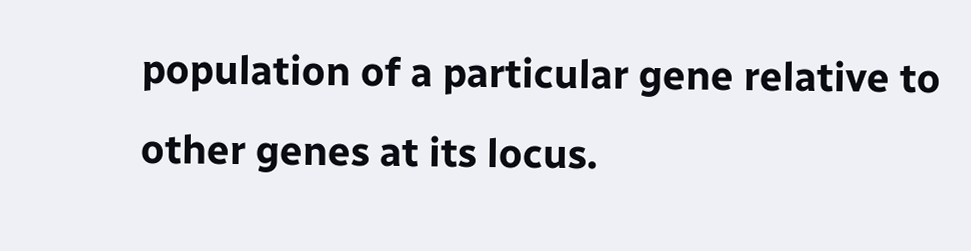population of a particular gene relative to other genes at its locus.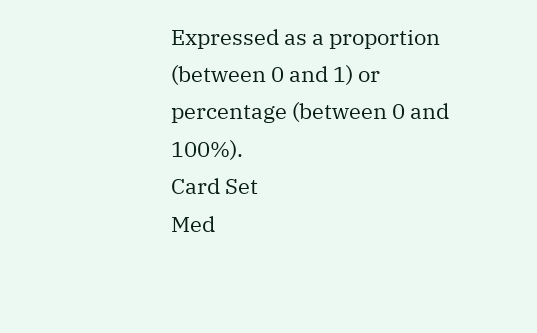Expressed as a proportion (between 0 and 1) or percentage (between 0 and 100%).
Card Set
Med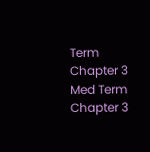Term Chapter 3
Med Term Chapter 3